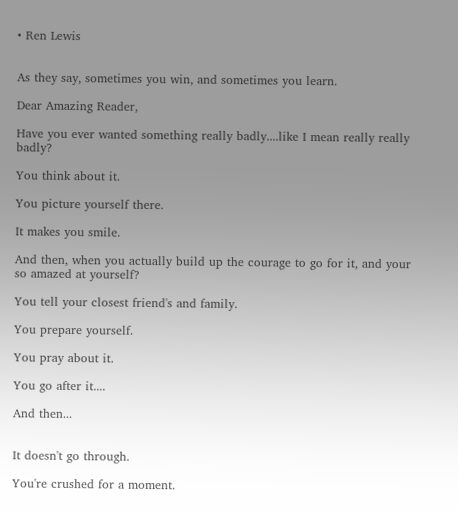• Ren Lewis


As they say, sometimes you win, and sometimes you learn.

Dear Amazing Reader,

Have you ever wanted something really badly....like I mean really really badly?

You think about it.

You picture yourself there.

It makes you smile.

And then, when you actually build up the courage to go for it, and your so amazed at yourself?

You tell your closest friend's and family.

You prepare yourself.

You pray about it.

You go after it....

And then...


It doesn't go through.

You're crushed for a moment.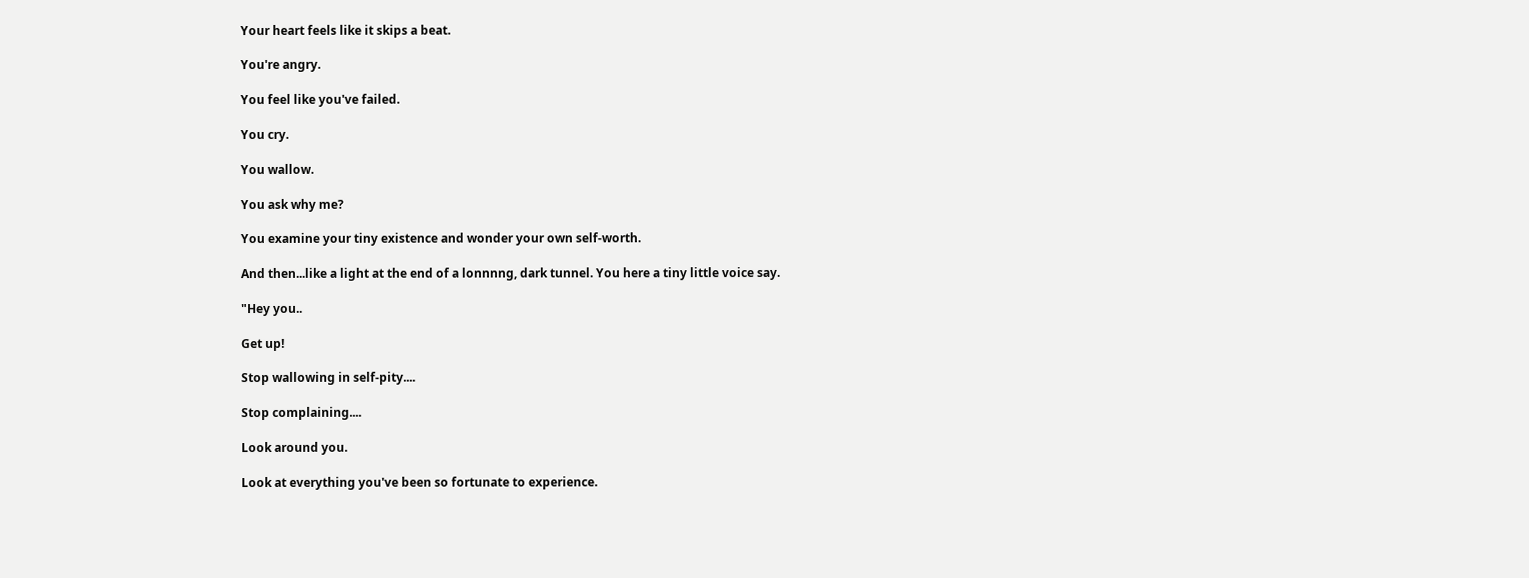Your heart feels like it skips a beat.

You're angry.

You feel like you've failed.

You cry.

You wallow.

You ask why me?

You examine your tiny existence and wonder your own self-worth.

And then...like a light at the end of a lonnnng, dark tunnel. You here a tiny little voice say.

"Hey you..

Get up!

Stop wallowing in self-pity....

Stop complaining....

Look around you.

Look at everything you've been so fortunate to experience.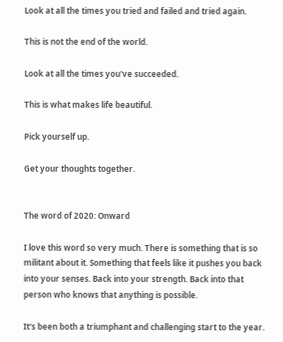Look at all the times you tried and failed and tried again.

This is not the end of the world.

Look at all the times you've succeeded.

This is what makes life beautiful.

Pick yourself up.

Get your thoughts together.


The word of 2020: Onward

I love this word so very much. There is something that is so militant about it. Something that feels like it pushes you back into your senses. Back into your strength. Back into that person who knows that anything is possible.

It's been both a triumphant and challenging start to the year.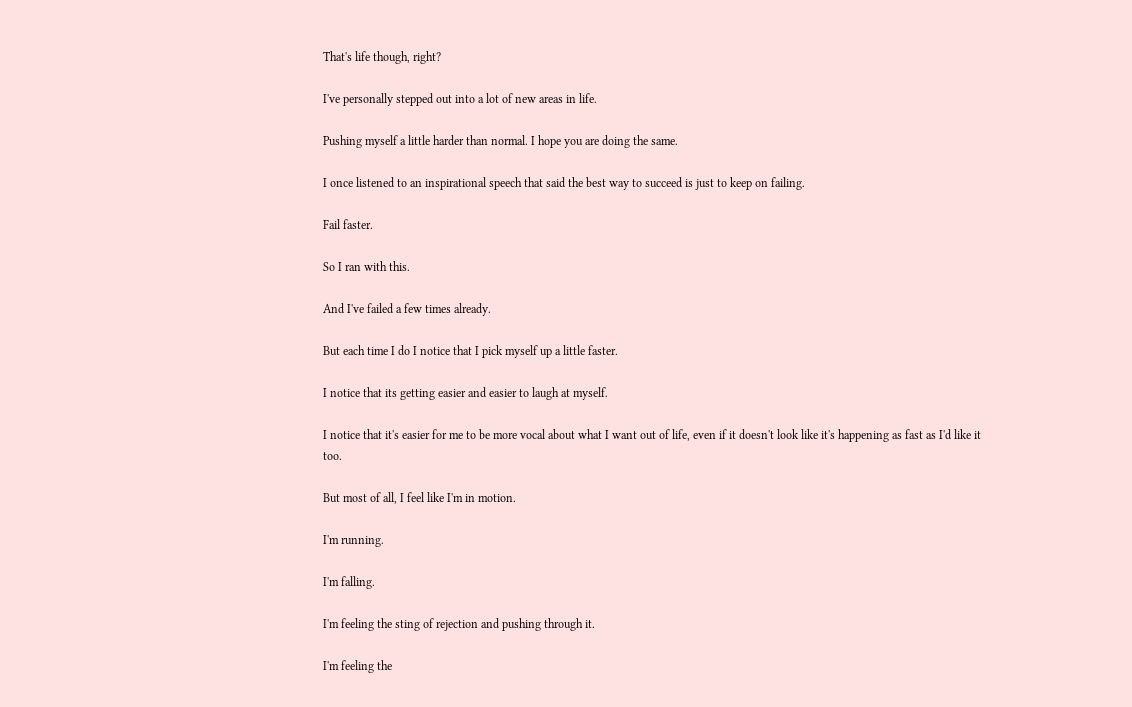That's life though, right?

I've personally stepped out into a lot of new areas in life.

Pushing myself a little harder than normal. I hope you are doing the same.

I once listened to an inspirational speech that said the best way to succeed is just to keep on failing.

Fail faster.

So I ran with this.

And I've failed a few times already.

But each time I do I notice that I pick myself up a little faster.

I notice that its getting easier and easier to laugh at myself.

I notice that it's easier for me to be more vocal about what I want out of life, even if it doesn't look like it's happening as fast as I'd like it too.

But most of all, I feel like I'm in motion.

I'm running.

I'm falling.

I'm feeling the sting of rejection and pushing through it.

I'm feeling the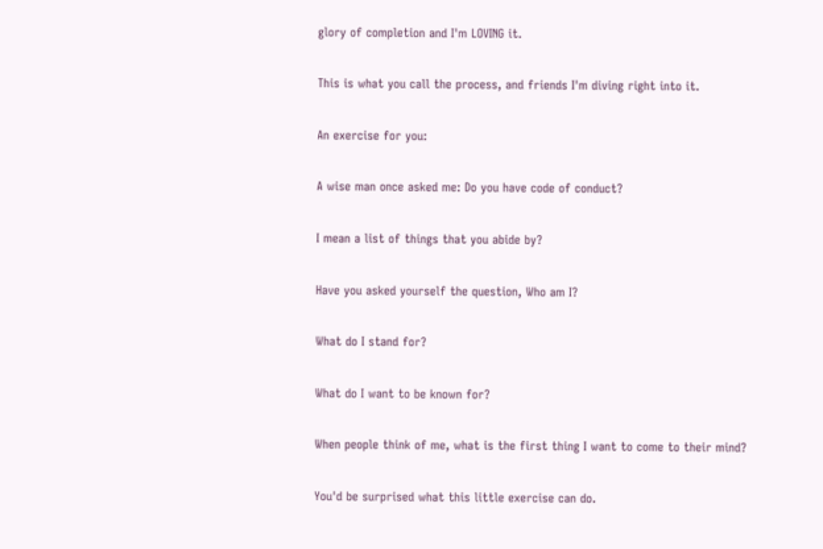glory of completion and I'm LOVING it.

This is what you call the process, and friends I'm diving right into it.

An exercise for you:

A wise man once asked me: Do you have code of conduct?

I mean a list of things that you abide by?

Have you asked yourself the question, Who am I?

What do I stand for?

What do I want to be known for?

When people think of me, what is the first thing I want to come to their mind?

You'd be surprised what this little exercise can do.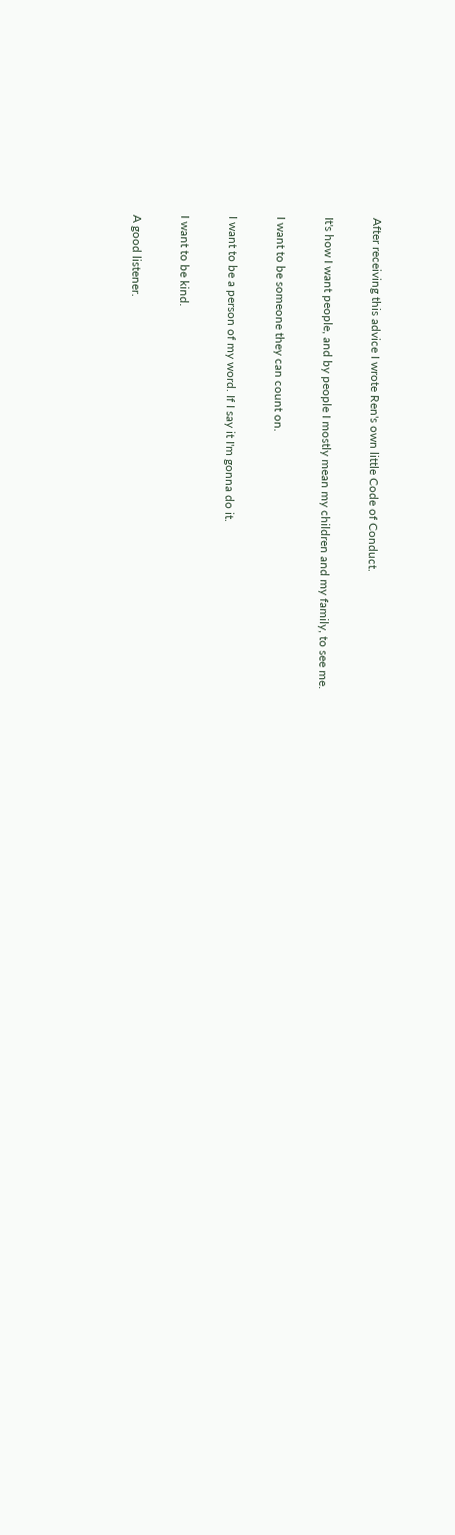After receiving this advice I wrote Ren's own little Code of Conduct.

It's how I want people, and by people I mostly mean my children and my family, to see me.

I want to be someone they can count on.

I want to be a person of my word. If I say it I'm gonna do it.

I want to be kind.

A good listener.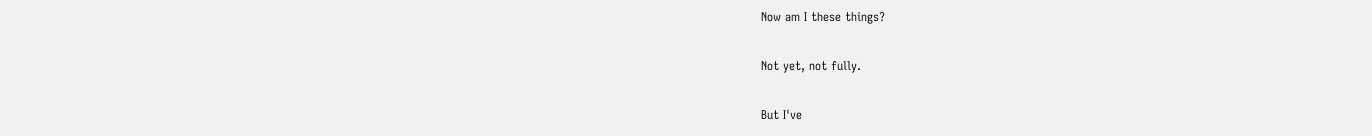Now am I these things?

Not yet, not fully.

But I've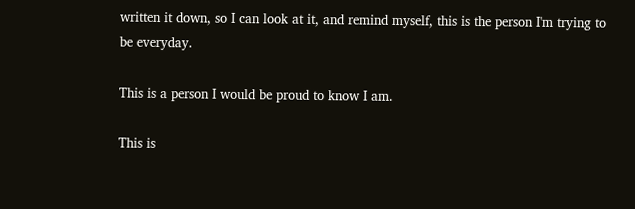written it down, so I can look at it, and remind myself, this is the person I'm trying to be everyday.

This is a person I would be proud to know I am.

This is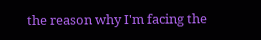the reason why I'm facing the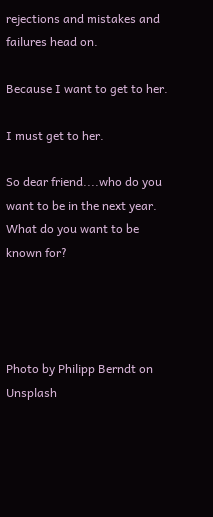rejections and mistakes and failures head on.

Because I want to get to her.

I must get to her.

So dear friend....who do you want to be in the next year. What do you want to be known for?




Photo by Philipp Berndt on Unsplash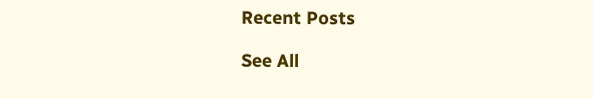Recent Posts

See All